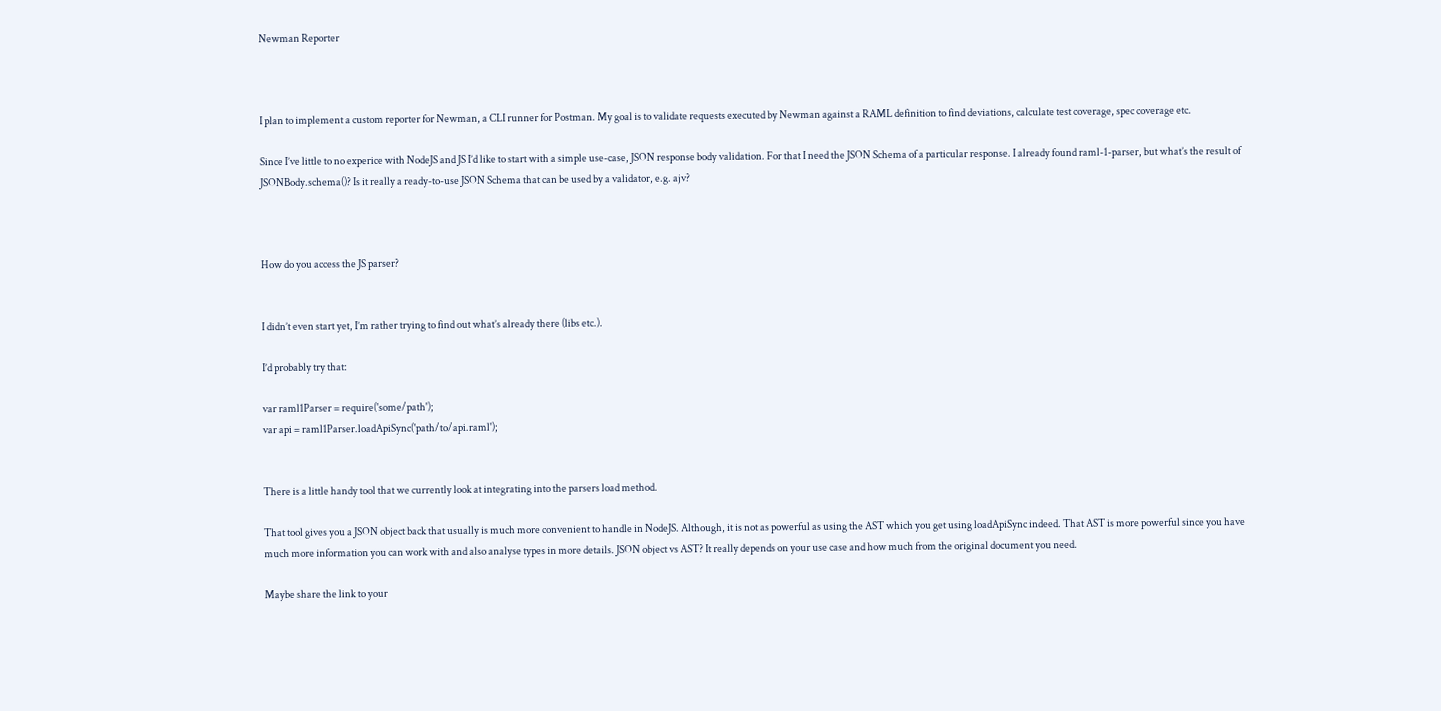Newman Reporter



I plan to implement a custom reporter for Newman, a CLI runner for Postman. My goal is to validate requests executed by Newman against a RAML definition to find deviations, calculate test coverage, spec coverage etc.

Since I’ve little to no experice with NodeJS and JS I’d like to start with a simple use-case, JSON response body validation. For that I need the JSON Schema of a particular response. I already found raml-1-parser, but what’s the result of JSONBody.schema()? Is it really a ready-to-use JSON Schema that can be used by a validator, e.g. ajv?



How do you access the JS parser?


I didn’t even start yet, I’m rather trying to find out what’s already there (libs etc.).

I’d probably try that:

var raml1Parser = require('some/path');
var api = raml1Parser.loadApiSync('path/to/api.raml');


There is a little handy tool that we currently look at integrating into the parsers load method.

That tool gives you a JSON object back that usually is much more convenient to handle in NodeJS. Although, it is not as powerful as using the AST which you get using loadApiSync indeed. That AST is more powerful since you have much more information you can work with and also analyse types in more details. JSON object vs AST? It really depends on your use case and how much from the original document you need.

Maybe share the link to your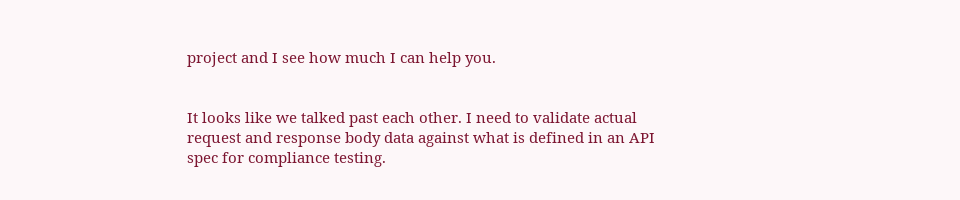project and I see how much I can help you.


It looks like we talked past each other. I need to validate actual request and response body data against what is defined in an API spec for compliance testing.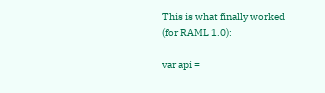This is what finally worked (for RAML 1.0):

var api =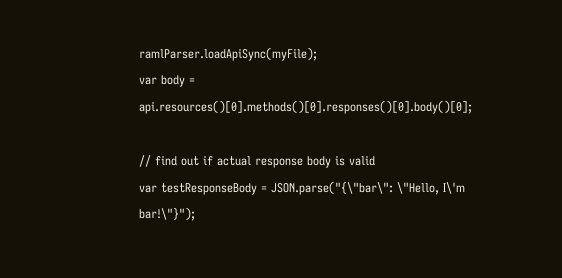ramlParser.loadApiSync(myFile);
var body =  api.resources()[0].methods()[0].responses()[0].body()[0];

// find out if actual response body is valid
var testResponseBody = JSON.parse("{\"bar\": \"Hello, I\'m bar!\"}");